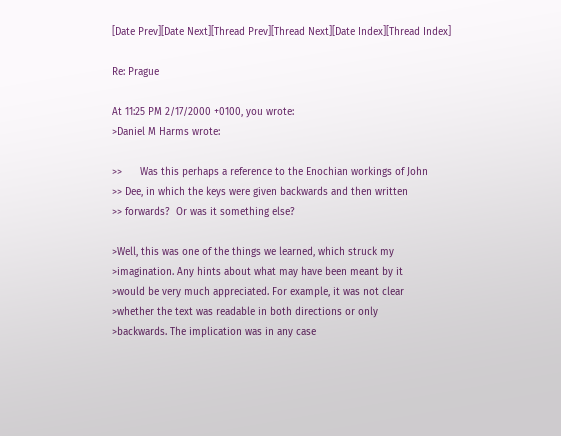[Date Prev][Date Next][Thread Prev][Thread Next][Date Index][Thread Index]

Re: Prague

At 11:25 PM 2/17/2000 +0100, you wrote:
>Daniel M Harms wrote:

>>      Was this perhaps a reference to the Enochian workings of John
>> Dee, in which the keys were given backwards and then written
>> forwards?  Or was it something else?

>Well, this was one of the things we learned, which struck my
>imagination. Any hints about what may have been meant by it
>would be very much appreciated. For example, it was not clear
>whether the text was readable in both directions or only
>backwards. The implication was in any case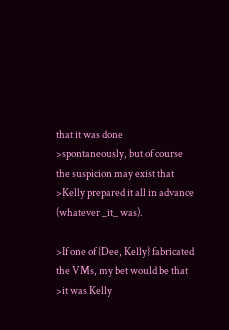that it was done
>spontaneously, but of course the suspicion may exist that
>Kelly prepared it all in advance (whatever _it_ was).

>If one of {Dee, Kelly} fabricated the VMs, my bet would be that
>it was Kelly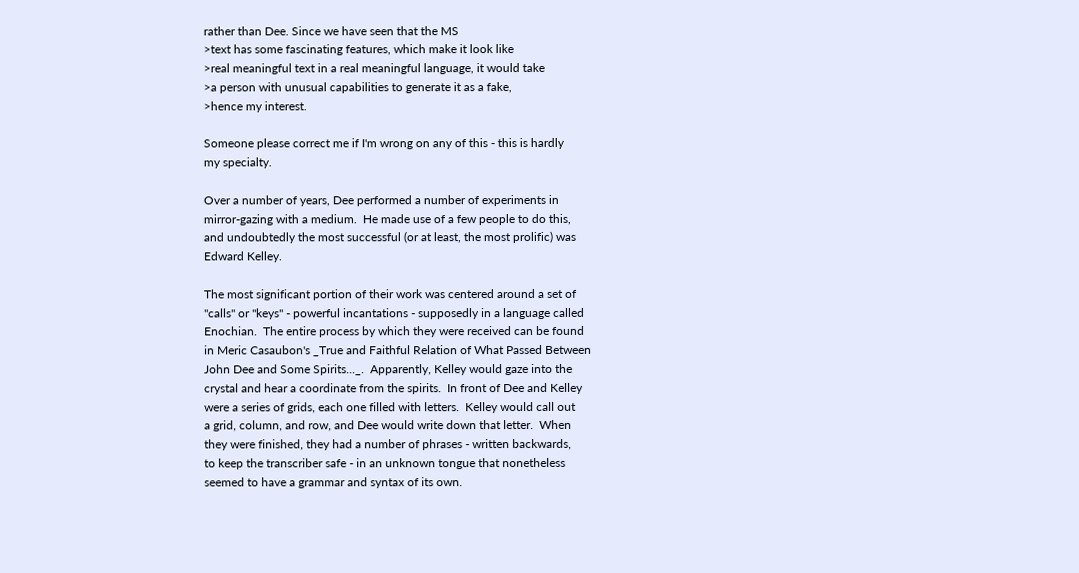rather than Dee. Since we have seen that the MS
>text has some fascinating features, which make it look like
>real meaningful text in a real meaningful language, it would take
>a person with unusual capabilities to generate it as a fake,
>hence my interest.

Someone please correct me if I'm wrong on any of this - this is hardly
my specialty.

Over a number of years, Dee performed a number of experiments in
mirror-gazing with a medium.  He made use of a few people to do this,
and undoubtedly the most successful (or at least, the most prolific) was
Edward Kelley.

The most significant portion of their work was centered around a set of
"calls" or "keys" - powerful incantations - supposedly in a language called
Enochian.  The entire process by which they were received can be found
in Meric Casaubon's _True and Faithful Relation of What Passed Between
John Dee and Some Spirits..._.  Apparently, Kelley would gaze into the
crystal and hear a coordinate from the spirits.  In front of Dee and Kelley
were a series of grids, each one filled with letters.  Kelley would call out
a grid, column, and row, and Dee would write down that letter.  When
they were finished, they had a number of phrases - written backwards,
to keep the transcriber safe - in an unknown tongue that nonetheless
seemed to have a grammar and syntax of its own.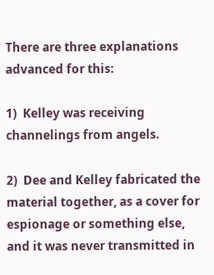There are three explanations advanced for this:

1)  Kelley was receiving channelings from angels.

2)  Dee and Kelley fabricated the material together, as a cover for
espionage or something else, and it was never transmitted in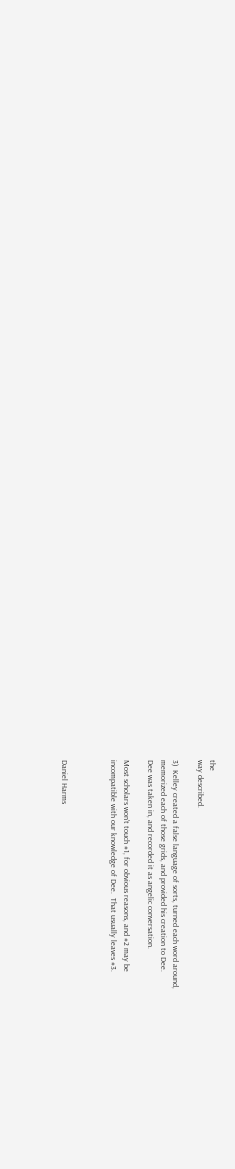the
way described.

3)  Kelley created a false language of sorts, turned each word around,
memorized each of those grids, and provided his creation to Dee.
Dee was taken in, and recorded it as angelic conversation.

Most scholars won't touch #1, for obvious reasons, and #2 may be
incompatible with our knowledge of Dee.  That usually leaves #3.



Daniel Harms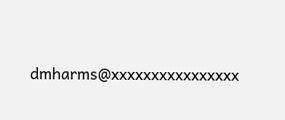dmharms@xxxxxxxxxxxxxxxx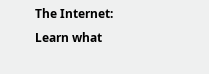The Internet:  Learn what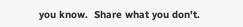you know.  Share what you don't.